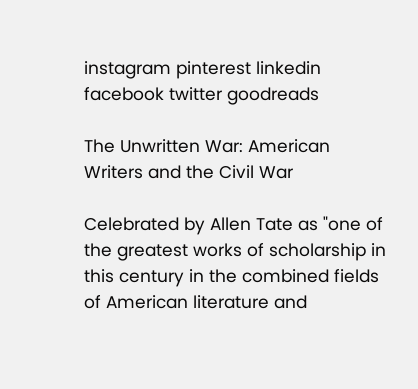instagram pinterest linkedin facebook twitter goodreads

The Unwritten War: American Writers and the Civil War

Celebrated by Allen Tate as "one of the greatest works of scholarship in this century in the combined fields of American literature and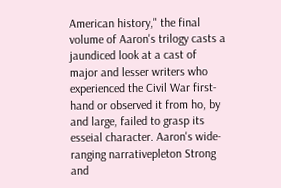American history," the final volume of Aaron's trilogy casts a jaundiced look at a cast of major and lesser writers who experienced the Civil War first-hand or observed it from ho, by and large, failed to grasp its esseial character. Aaron's wide-ranging narrativepleton Strong and